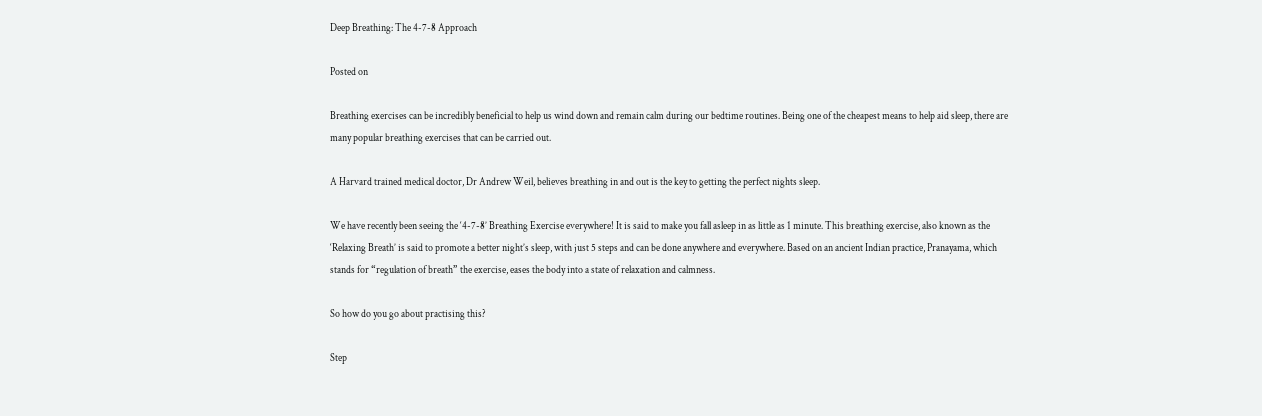Deep Breathing: The 4-7-8 Approach

Posted on

Breathing exercises can be incredibly beneficial to help us wind down and remain calm during our bedtime routines. Being one of the cheapest means to help aid sleep, there are many popular breathing exercises that can be carried out.

A Harvard trained medical doctor, Dr Andrew Weil, believes breathing in and out is the key to getting the perfect nights sleep.

We have recently been seeing the ‘4-7-8’ Breathing Exercise everywhere! It is said to make you fall asleep in as little as 1 minute. This breathing exercise, also known as the ‘Relaxing Breath’ is said to promote a better night’s sleep, with just 5 steps and can be done anywhere and everywhere. Based on an ancient Indian practice, Pranayama, which stands for “regulation of breath” the exercise, eases the body into a state of relaxation and calmness.

So how do you go about practising this?

Step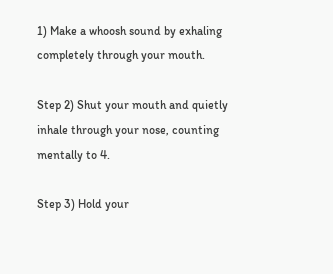1) Make a whoosh sound by exhaling completely through your mouth.

Step 2) Shut your mouth and quietly inhale through your nose, counting mentally to 4.

Step 3) Hold your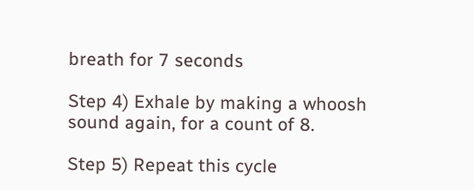breath for 7 seconds

Step 4) Exhale by making a whoosh sound again, for a count of 8.

Step 5) Repeat this cycle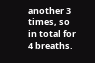another 3 times, so in total for 4 breaths.